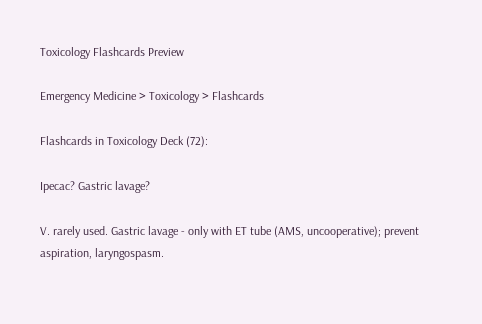Toxicology Flashcards Preview

Emergency Medicine > Toxicology > Flashcards

Flashcards in Toxicology Deck (72):

Ipecac? Gastric lavage?

V. rarely used. Gastric lavage - only with ET tube (AMS, uncooperative); prevent aspiration, laryngospasm.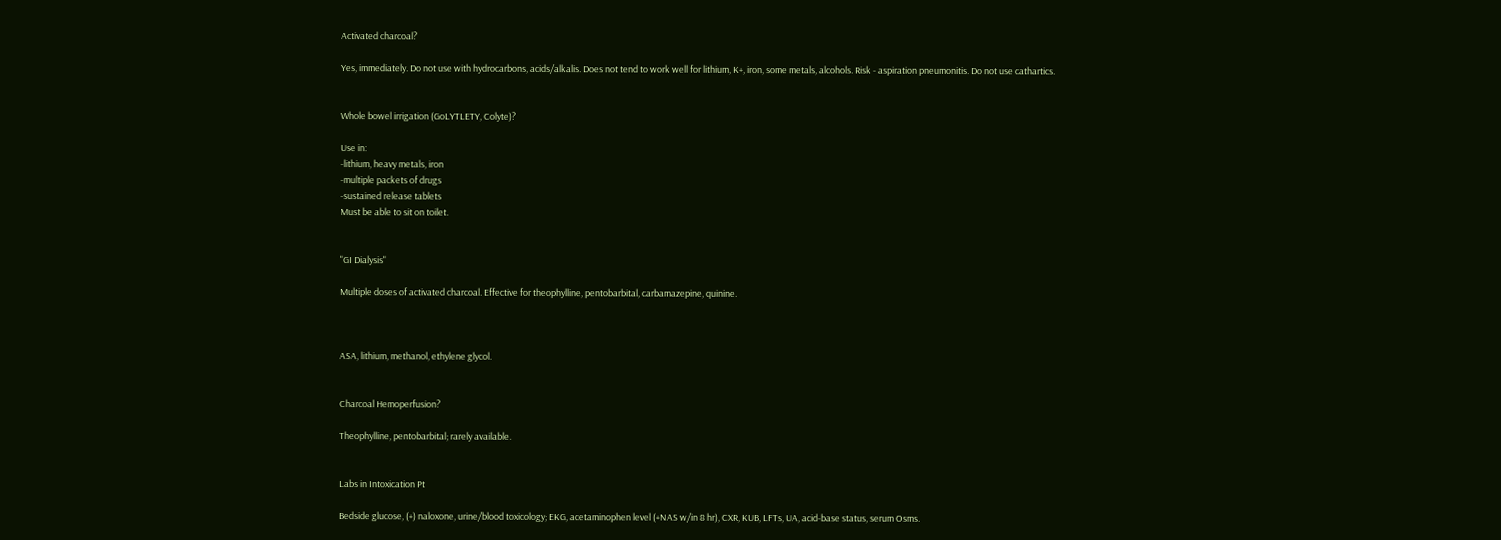Activated charcoal?

Yes, immediately. Do not use with hydrocarbons, acids/alkalis. Does not tend to work well for lithium, K+, iron, some metals, alcohols. Risk - aspiration pneumonitis. Do not use cathartics.


Whole bowel irrigation (GoLYTLETY, Colyte)?

Use in:
-lithium, heavy metals, iron
-multiple packets of drugs
-sustained release tablets
Must be able to sit on toilet.


"GI Dialysis"

Multiple doses of activated charcoal. Effective for theophylline, pentobarbital, carbamazepine, quinine.



ASA, lithium, methanol, ethylene glycol.


Charcoal Hemoperfusion?

Theophylline, pentobarbital; rarely available.


Labs in Intoxication Pt

Bedside glucose, (+) naloxone, urine/blood toxicology; EKG, acetaminophen level (+NAS w/in 8 hr), CXR, KUB, LFTs, UA, acid-base status, serum Osms.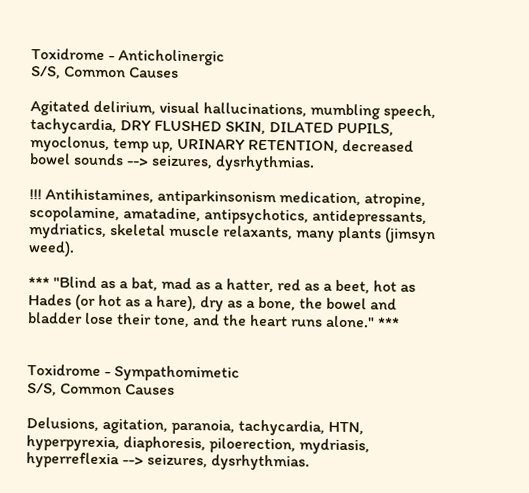Toxidrome - Anticholinergic
S/S, Common Causes

Agitated delirium, visual hallucinations, mumbling speech, tachycardia, DRY FLUSHED SKIN, DILATED PUPILS, myoclonus, temp up, URINARY RETENTION, decreased bowel sounds --> seizures, dysrhythmias.

!!! Antihistamines, antiparkinsonism medication, atropine, scopolamine, amatadine, antipsychotics, antidepressants, mydriatics, skeletal muscle relaxants, many plants (jimsyn weed).

*** "Blind as a bat, mad as a hatter, red as a beet, hot as Hades (or hot as a hare), dry as a bone, the bowel and bladder lose their tone, and the heart runs alone." ***


Toxidrome - Sympathomimetic
S/S, Common Causes

Delusions, agitation, paranoia, tachycardia, HTN, hyperpyrexia, diaphoresis, piloerection, mydriasis, hyperreflexia --> seizures, dysrhythmias.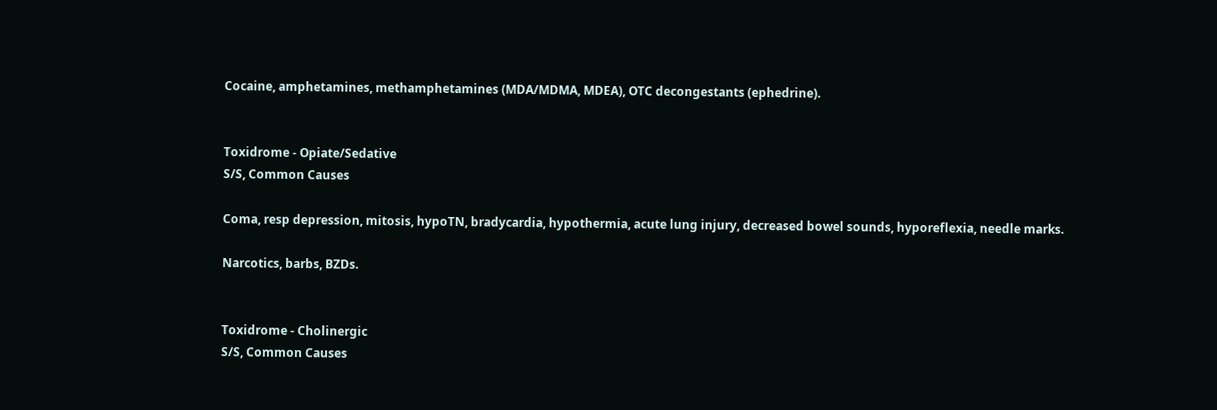Cocaine, amphetamines, methamphetamines (MDA/MDMA, MDEA), OTC decongestants (ephedrine).


Toxidrome - Opiate/Sedative
S/S, Common Causes

Coma, resp depression, mitosis, hypoTN, bradycardia, hypothermia, acute lung injury, decreased bowel sounds, hyporeflexia, needle marks.

Narcotics, barbs, BZDs.


Toxidrome - Cholinergic
S/S, Common Causes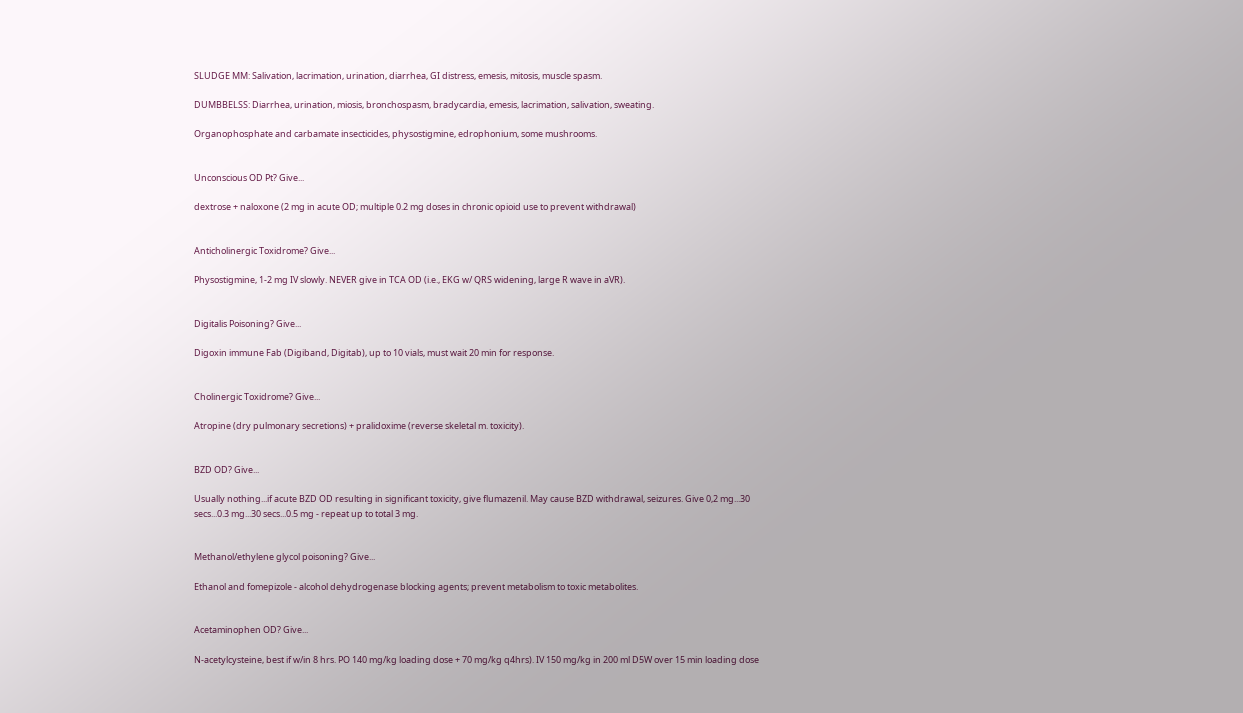SLUDGE MM: Salivation, lacrimation, urination, diarrhea, GI distress, emesis, mitosis, muscle spasm.

DUMBBELSS: Diarrhea, urination, miosis, bronchospasm, bradycardia, emesis, lacrimation, salivation, sweating.

Organophosphate and carbamate insecticides, physostigmine, edrophonium, some mushrooms.


Unconscious OD Pt? Give...

dextrose + naloxone (2 mg in acute OD; multiple 0.2 mg doses in chronic opioid use to prevent withdrawal)


Anticholinergic Toxidrome? Give...

Physostigmine, 1-2 mg IV slowly. NEVER give in TCA OD (i.e., EKG w/ QRS widening, large R wave in aVR).


Digitalis Poisoning? Give...

Digoxin immune Fab (Digiband, Digitab), up to 10 vials, must wait 20 min for response.


Cholinergic Toxidrome? Give...

Atropine (dry pulmonary secretions) + pralidoxime (reverse skeletal m. toxicity).


BZD OD? Give...

Usually nothing...if acute BZD OD resulting in significant toxicity, give flumazenil. May cause BZD withdrawal, seizures. Give 0,2 mg...30 secs...0.3 mg...30 secs...0.5 mg - repeat up to total 3 mg.


Methanol/ethylene glycol poisoning? Give...

Ethanol and fomepizole - alcohol dehydrogenase blocking agents; prevent metabolism to toxic metabolites.


Acetaminophen OD? Give...

N-acetylcysteine, best if w/in 8 hrs. PO 140 mg/kg loading dose + 70 mg/kg q4hrs). IV 150 mg/kg in 200 ml D5W over 15 min loading dose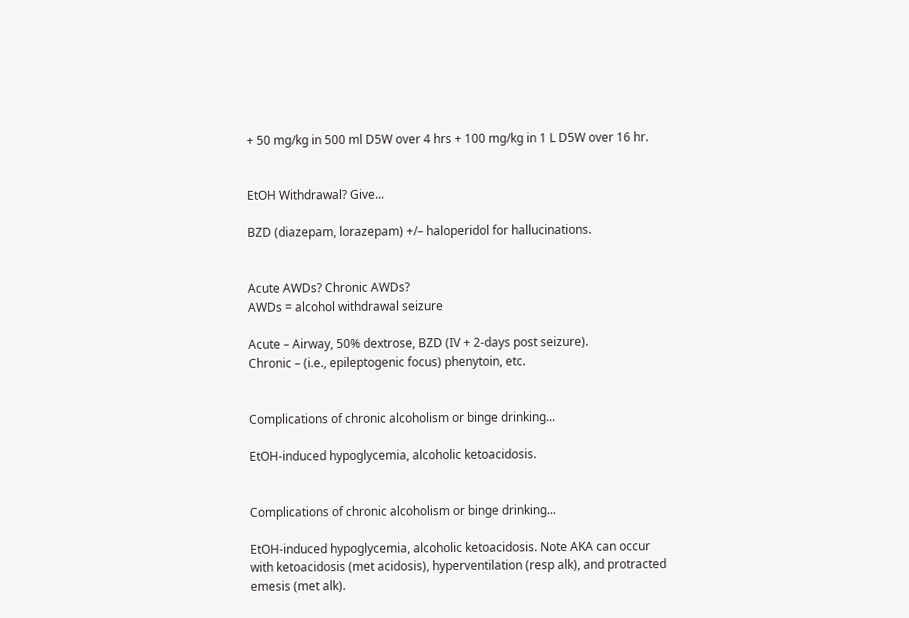+ 50 mg/kg in 500 ml D5W over 4 hrs + 100 mg/kg in 1 L D5W over 16 hr.


EtOH Withdrawal? Give...

BZD (diazepam, lorazepam) +/– haloperidol for hallucinations.


Acute AWDs? Chronic AWDs?
AWDs = alcohol withdrawal seizure

Acute – Airway, 50% dextrose, BZD (IV + 2-days post seizure).
Chronic – (i.e., epileptogenic focus) phenytoin, etc.


Complications of chronic alcoholism or binge drinking...

EtOH-induced hypoglycemia, alcoholic ketoacidosis.


Complications of chronic alcoholism or binge drinking...

EtOH-induced hypoglycemia, alcoholic ketoacidosis. Note AKA can occur with ketoacidosis (met acidosis), hyperventilation (resp alk), and protracted emesis (met alk).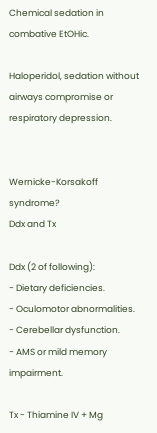Chemical sedation in combative EtOHic.

Haloperidol, sedation without airways compromise or respiratory depression.


Wernicke-Korsakoff syndrome?
Ddx and Tx

Ddx (2 of following):
- Dietary deficiencies.
- Oculomotor abnormalities.
- Cerebellar dysfunction.
- AMS or mild memory impairment.

Tx - Thiamine IV + Mg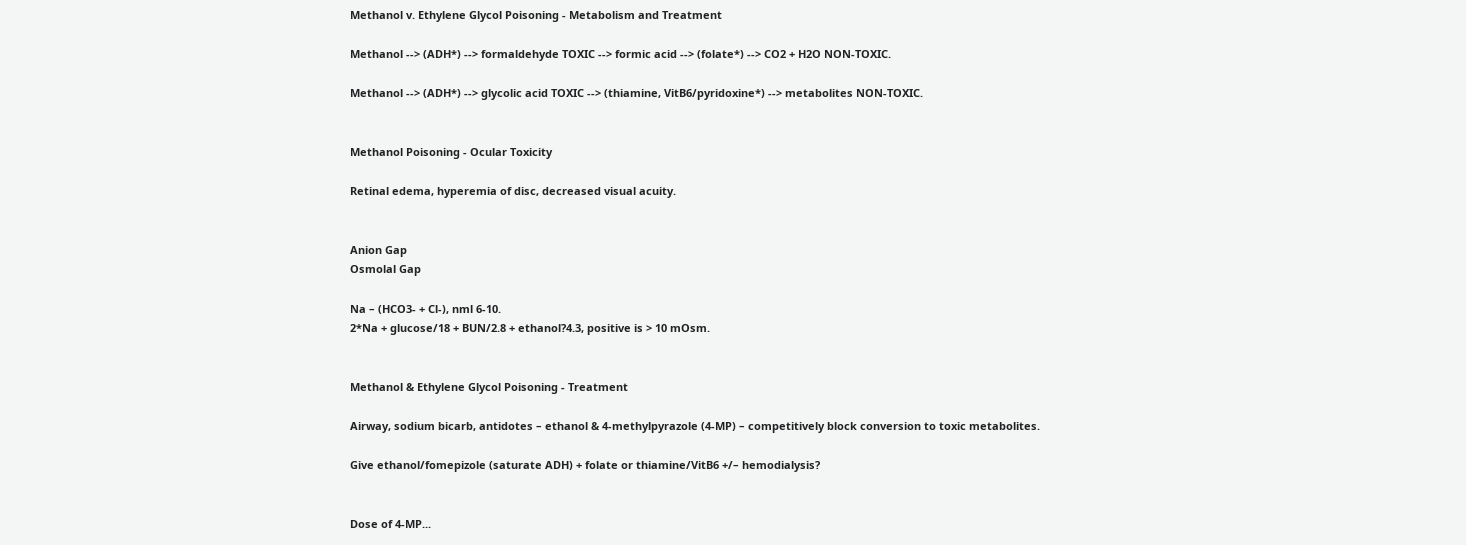Methanol v. Ethylene Glycol Poisoning - Metabolism and Treatment

Methanol --> (ADH*) --> formaldehyde TOXIC --> formic acid --> (folate*) --> CO2 + H2O NON-TOXIC.

Methanol --> (ADH*) --> glycolic acid TOXIC --> (thiamine, VitB6/pyridoxine*) --> metabolites NON-TOXIC.


Methanol Poisoning - Ocular Toxicity

Retinal edema, hyperemia of disc, decreased visual acuity.


Anion Gap
Osmolal Gap

Na – (HCO3- + Cl-), nml 6-10.
2*Na + glucose/18 + BUN/2.8 + ethanol?4.3, positive is > 10 mOsm.


Methanol & Ethylene Glycol Poisoning - Treatment

Airway, sodium bicarb, antidotes – ethanol & 4-methylpyrazole (4-MP) – competitively block conversion to toxic metabolites.

Give ethanol/fomepizole (saturate ADH) + folate or thiamine/VitB6 +/– hemodialysis?


Dose of 4-MP...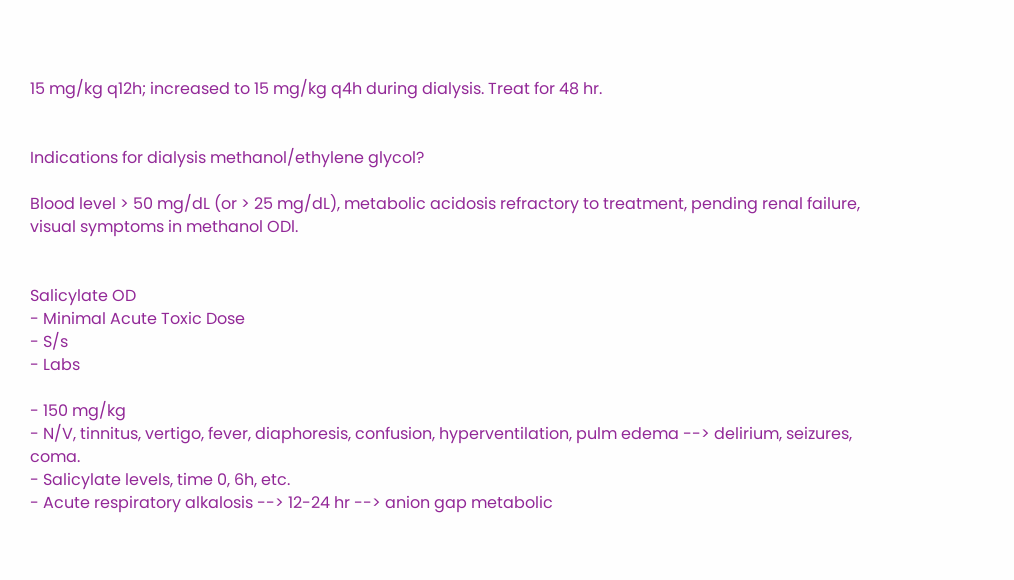15 mg/kg q12h; increased to 15 mg/kg q4h during dialysis. Treat for 48 hr.


Indications for dialysis methanol/ethylene glycol?

Blood level > 50 mg/dL (or > 25 mg/dL), metabolic acidosis refractory to treatment, pending renal failure, visual symptoms in methanol ODl.


Salicylate OD
- Minimal Acute Toxic Dose
- S/s
- Labs

- 150 mg/kg
- N/V, tinnitus, vertigo, fever, diaphoresis, confusion, hyperventilation, pulm edema --> delirium, seizures, coma.
- Salicylate levels, time 0, 6h, etc.
- Acute respiratory alkalosis --> 12-24 hr --> anion gap metabolic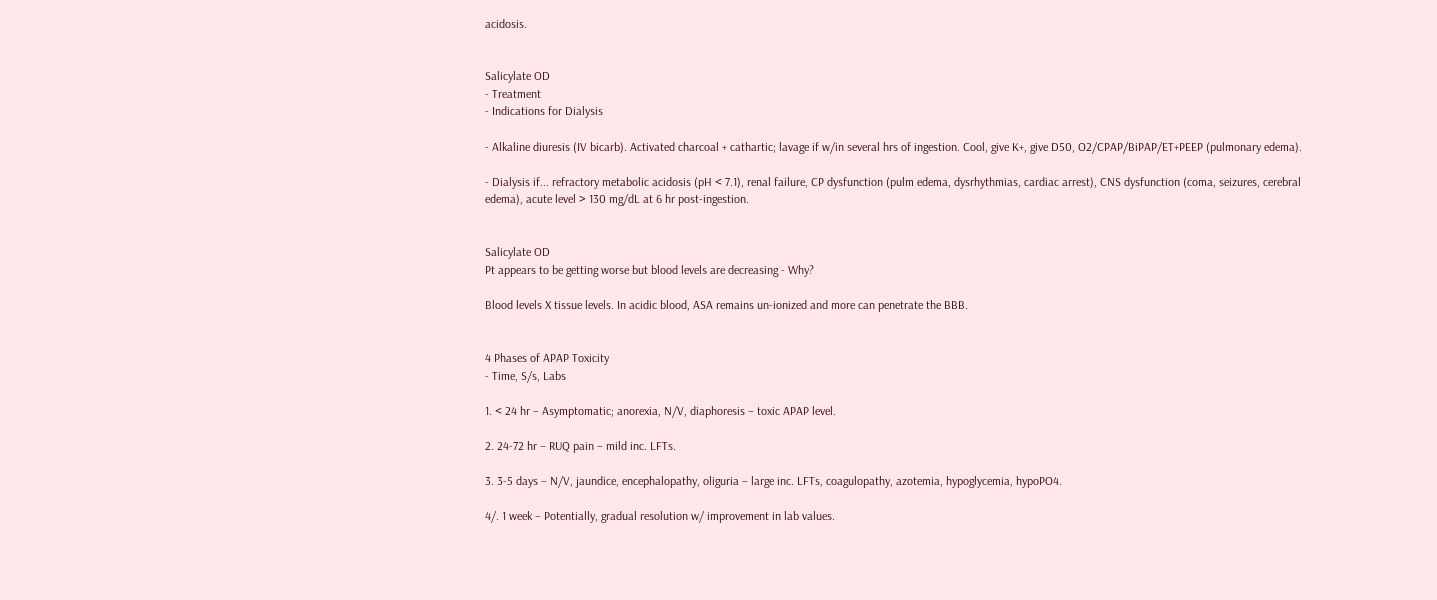acidosis.


Salicylate OD
- Treatment
- Indications for Dialysis

- Alkaline diuresis (IV bicarb). Activated charcoal + cathartic; lavage if w/in several hrs of ingestion. Cool, give K+, give D50, O2/CPAP/BiPAP/ET+PEEP (pulmonary edema).

- Dialysis if... refractory metabolic acidosis (pH < 7.1), renal failure, CP dysfunction (pulm edema, dysrhythmias, cardiac arrest), CNS dysfunction (coma, seizures, cerebral edema), acute level > 130 mg/dL at 6 hr post-ingestion.


Salicylate OD
Pt appears to be getting worse but blood levels are decreasing - Why?

Blood levels X tissue levels. In acidic blood, ASA remains un-ionized and more can penetrate the BBB.


4 Phases of APAP Toxicity
- Time, S/s, Labs

1. < 24 hr – Asymptomatic; anorexia, N/V, diaphoresis – toxic APAP level.

2. 24-72 hr – RUQ pain – mild inc. LFTs.

3. 3-5 days – N/V, jaundice, encephalopathy, oliguria – large inc. LFTs, coagulopathy, azotemia, hypoglycemia, hypoPO4.

4/. 1 week – Potentially, gradual resolution w/ improvement in lab values.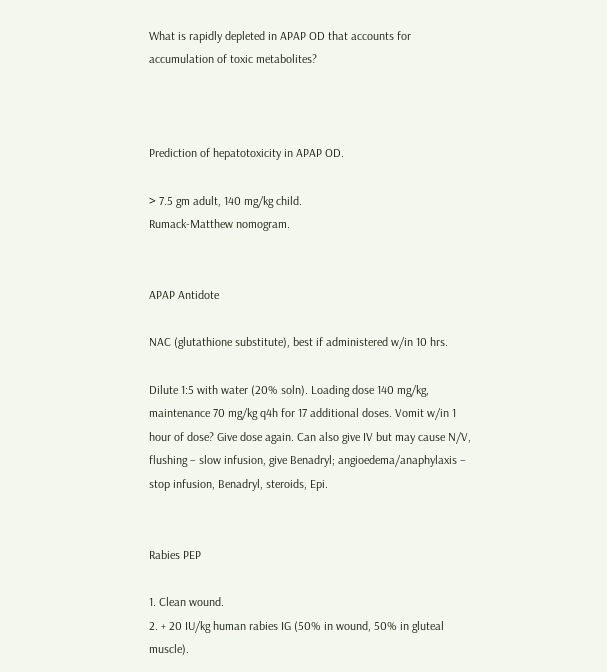What is rapidly depleted in APAP OD that accounts for accumulation of toxic metabolites?



Prediction of hepatotoxicity in APAP OD.

> 7.5 gm adult, 140 mg/kg child.
Rumack-Matthew nomogram.


APAP Antidote

NAC (glutathione substitute), best if administered w/in 10 hrs.

Dilute 1:5 with water (20% soln). Loading dose 140 mg/kg, maintenance 70 mg/kg q4h for 17 additional doses. Vomit w/in 1 hour of dose? Give dose again. Can also give IV but may cause N/V, flushing – slow infusion, give Benadryl; angioedema/anaphylaxis – stop infusion, Benadryl, steroids, Epi.


Rabies PEP

1. Clean wound.
2. + 20 IU/kg human rabies IG (50% in wound, 50% in gluteal muscle).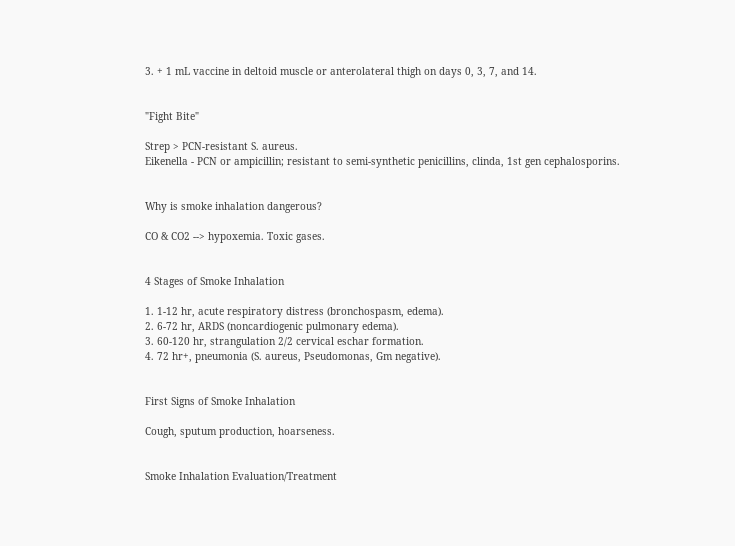3. + 1 mL vaccine in deltoid muscle or anterolateral thigh on days 0, 3, 7, and 14.


"Fight Bite"

Strep > PCN-resistant S. aureus.
Eikenella - PCN or ampicillin; resistant to semi-synthetic penicillins, clinda, 1st gen cephalosporins.


Why is smoke inhalation dangerous?

CO & CO2 --> hypoxemia. Toxic gases.


4 Stages of Smoke Inhalation

1. 1-12 hr, acute respiratory distress (bronchospasm, edema).
2. 6-72 hr, ARDS (noncardiogenic pulmonary edema).
3. 60-120 hr, strangulation 2/2 cervical eschar formation.
4. 72 hr+, pneumonia (S. aureus, Pseudomonas, Gm negative).


First Signs of Smoke Inhalation

Cough, sputum production, hoarseness.


Smoke Inhalation Evaluation/Treatment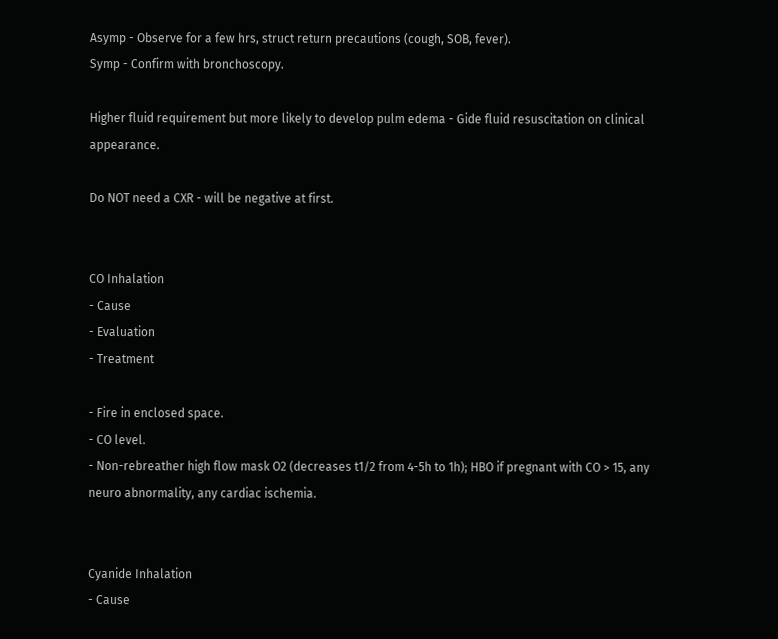Asymp - Observe for a few hrs, struct return precautions (cough, SOB, fever).
Symp - Confirm with bronchoscopy.

Higher fluid requirement but more likely to develop pulm edema - Gide fluid resuscitation on clinical appearance.

Do NOT need a CXR - will be negative at first.


CO Inhalation
- Cause
- Evaluation
- Treatment

- Fire in enclosed space.
- CO level.
- Non-rebreather high flow mask O2 (decreases t1/2 from 4-5h to 1h); HBO if pregnant with CO > 15, any neuro abnormality, any cardiac ischemia.


Cyanide Inhalation
- Cause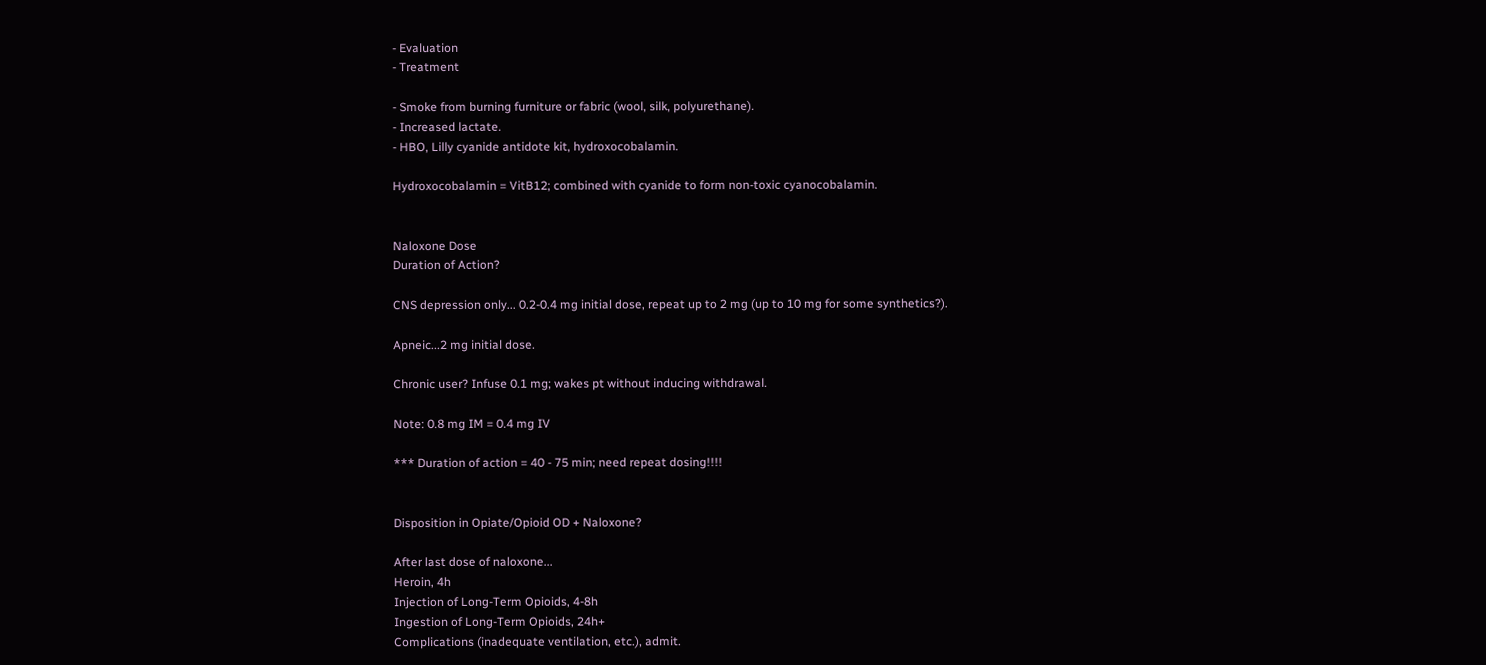- Evaluation
- Treatment

- Smoke from burning furniture or fabric (wool, silk, polyurethane).
- Increased lactate.
- HBO, Lilly cyanide antidote kit, hydroxocobalamin.

Hydroxocobalamin = VitB12; combined with cyanide to form non-toxic cyanocobalamin.


Naloxone Dose
Duration of Action?

CNS depression only... 0.2-0.4 mg initial dose, repeat up to 2 mg (up to 10 mg for some synthetics?).

Apneic...2 mg initial dose.

Chronic user? Infuse 0.1 mg; wakes pt without inducing withdrawal.

Note: 0.8 mg IM = 0.4 mg IV

*** Duration of action = 40 - 75 min; need repeat dosing!!!!


Disposition in Opiate/Opioid OD + Naloxone?

After last dose of naloxone...
Heroin, 4h
Injection of Long-Term Opioids, 4-8h
Ingestion of Long-Term Opioids, 24h+
Complications (inadequate ventilation, etc.), admit.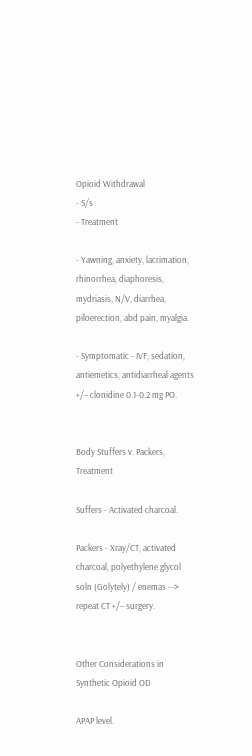Opioid Withdrawal
- S/s
- Treatment

- Yawning, anxiety, lacrimation, rhinorrhea, diaphoresis, mydriasis, N/V, diarrhea, piloerection, abd pain, myalgia.

- Symptomatic - IVF, sedation, antiemetics, antidiarrheal agents +/– clonidine 0.1-0.2 mg PO.


Body Stuffers v. Packers, Treatment

Suffers - Activated charcoal.

Packers - Xray/CT, activated charcoal, polyethylene glycol soln (Golytely) / enemas --> repeat CT +/– surgery.


Other Considerations in Synthetic Opioid OD

APAP level.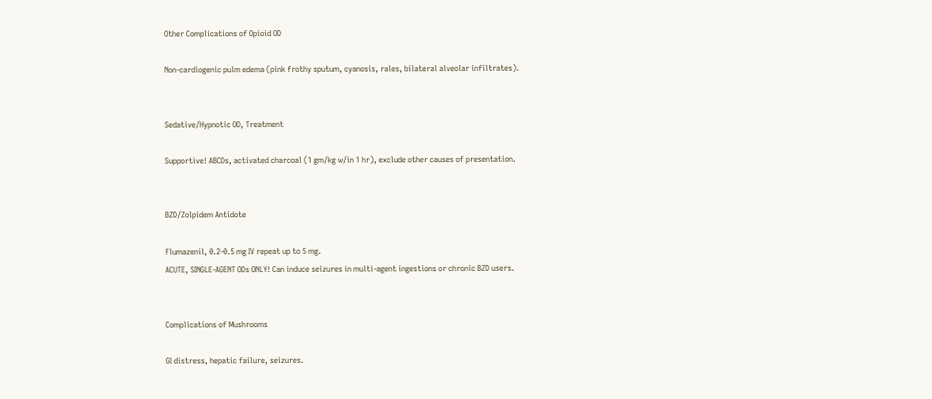Other Complications of Opioid OD

Non-cardiogenic pulm edema (pink frothy sputum, cyanosis, rales, bilateral alveolar infiltrates).


Sedative/Hypnotic OD, Treatment

Supportive! ABCDs, activated charcoal (1 gm/kg w/in 1 hr), exclude other causes of presentation.


BZD/Zolpidem Antidote

Flumazenil, 0.2-0.5 mg IV repeat up to 5 mg.
ACUTE, SINGLE-AGENT ODs ONLY! Can induce seizures in multi-agent ingestions or chronic BZD users.


Complications of Mushrooms

GI distress, hepatic failure, seizures.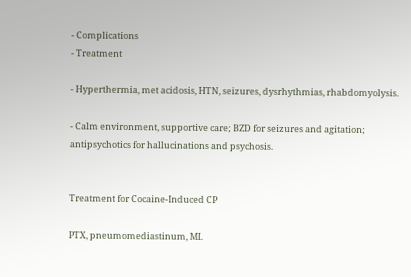- Complications
- Treatment

- Hyperthermia, met acidosis, HTN, seizures, dysrhythmias, rhabdomyolysis.

- Calm environment, supportive care; BZD for seizures and agitation; antipsychotics for hallucinations and psychosis.


Treatment for Cocaine-Induced CP

PTX, pneumomediastinum, MI.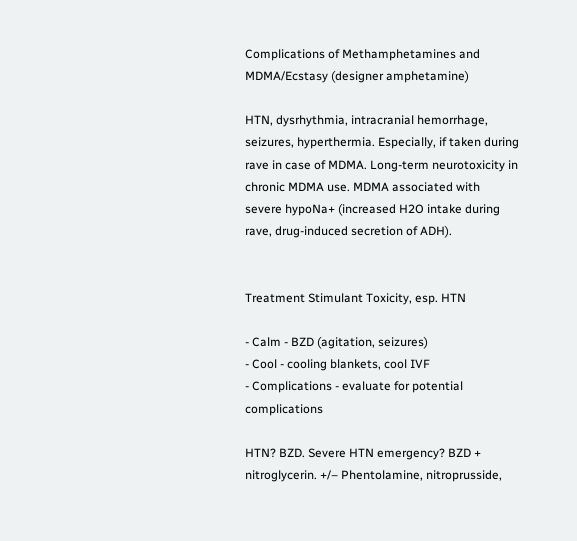Complications of Methamphetamines and MDMA/Ecstasy (designer amphetamine)

HTN, dysrhythmia, intracranial hemorrhage, seizures, hyperthermia. Especially, if taken during rave in case of MDMA. Long-term neurotoxicity in chronic MDMA use. MDMA associated with severe hypoNa+ (increased H2O intake during rave, drug-induced secretion of ADH).


Treatment Stimulant Toxicity, esp. HTN

- Calm - BZD (agitation, seizures)
- Cool - cooling blankets, cool IVF
- Complications - evaluate for potential complications

HTN? BZD. Severe HTN emergency? BZD + nitroglycerin. +/– Phentolamine, nitroprusside,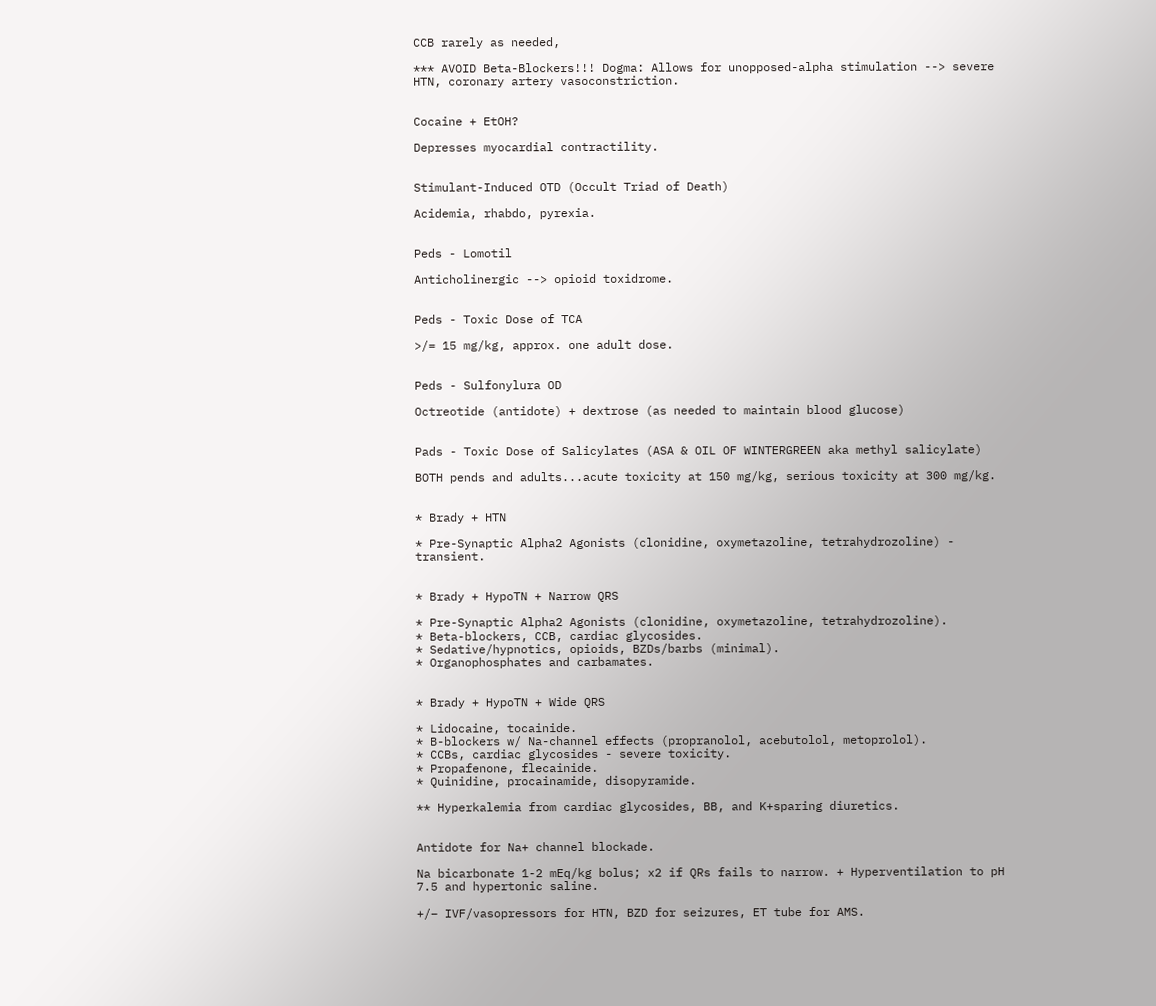CCB rarely as needed,

*** AVOID Beta-Blockers!!! Dogma: Allows for unopposed-alpha stimulation --> severe HTN, coronary artery vasoconstriction.


Cocaine + EtOH?

Depresses myocardial contractility.


Stimulant-Induced OTD (Occult Triad of Death)

Acidemia, rhabdo, pyrexia.


Peds - Lomotil

Anticholinergic --> opioid toxidrome.


Peds - Toxic Dose of TCA

>/= 15 mg/kg, approx. one adult dose.


Peds - Sulfonylura OD

Octreotide (antidote) + dextrose (as needed to maintain blood glucose)


Pads - Toxic Dose of Salicylates (ASA & OIL OF WINTERGREEN aka methyl salicylate)

BOTH pends and adults...acute toxicity at 150 mg/kg, serious toxicity at 300 mg/kg.


* Brady + HTN

* Pre-Synaptic Alpha2 Agonists (clonidine, oxymetazoline, tetrahydrozoline) - transient.


* Brady + HypoTN + Narrow QRS

* Pre-Synaptic Alpha2 Agonists (clonidine, oxymetazoline, tetrahydrozoline).
* Beta-blockers, CCB, cardiac glycosides.
* Sedative/hypnotics, opioids, BZDs/barbs (minimal).
* Organophosphates and carbamates.


* Brady + HypoTN + Wide QRS

* Lidocaine, tocainide.
* B-blockers w/ Na-channel effects (propranolol, acebutolol, metoprolol).
* CCBs, cardiac glycosides - severe toxicity.
* Propafenone, flecainide.
* Quinidine, procainamide, disopyramide.

** Hyperkalemia from cardiac glycosides, BB, and K+sparing diuretics.


Antidote for Na+ channel blockade.

Na bicarbonate 1-2 mEq/kg bolus; x2 if QRs fails to narrow. + Hyperventilation to pH 7.5 and hypertonic saline.

+/– IVF/vasopressors for HTN, BZD for seizures, ET tube for AMS.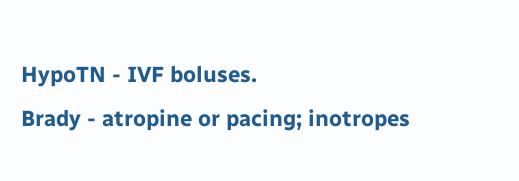HypoTN - IVF boluses.
Brady - atropine or pacing; inotropes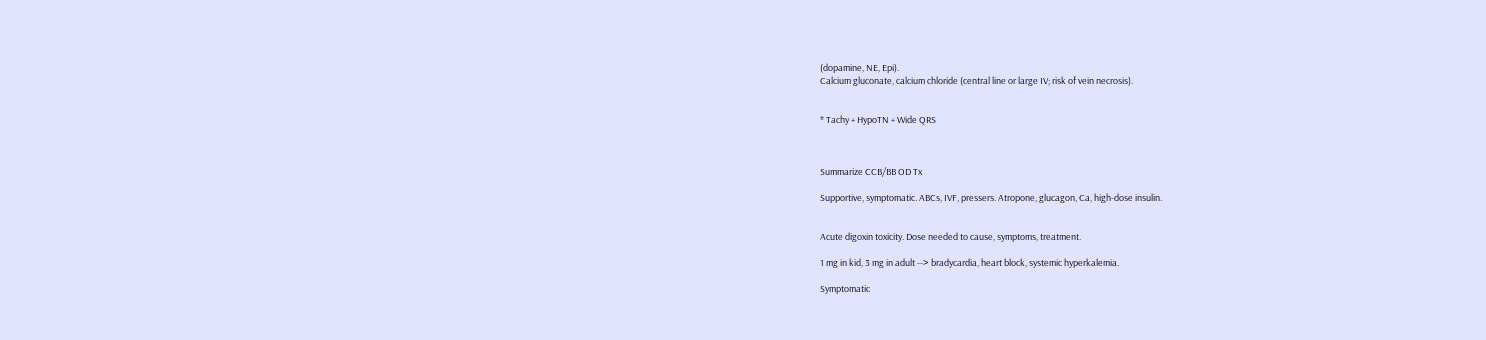(dopamine, NE, Epi).
Calcium gluconate, calcium chloride (central line or large IV; risk of vein necrosis).


* Tachy + HypoTN + Wide QRS



Summarize CCB/BB OD Tx

Supportive, symptomatic. ABCs, IVF, pressers. Atropone, glucagon, Ca, high-dose insulin.


Acute digoxin toxicity. Dose needed to cause, symptoms, treatment.

1 mg in kid, 3 mg in adult --> bradycardia, heart block, systemic hyperkalemia.

Symptomatic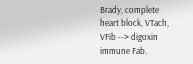Brady, complete heart block, VTach, VFib --> digoxin immune Fab.